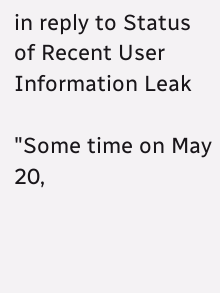in reply to Status of Recent User Information Leak

"Some time on May 20,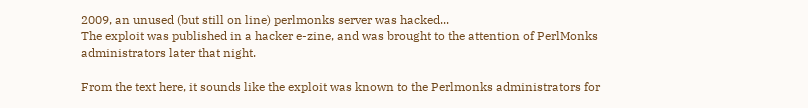2009, an unused (but still on line) perlmonks server was hacked...
The exploit was published in a hacker e-zine, and was brought to the attention of PerlMonks administrators later that night.

From the text here, it sounds like the exploit was known to the Perlmonks administrators for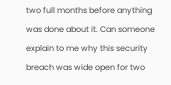two full months before anything was done about it. Can someone explain to me why this security breach was wide open for two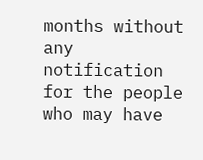months without any notification for the people who may have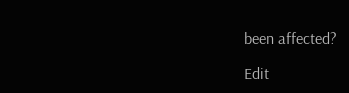been affected?

Edit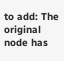to add: The original node has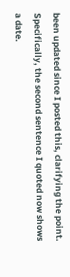been updated since I posted this, clarifying the point. Specifically, the second sentence I quoted now shows a date.